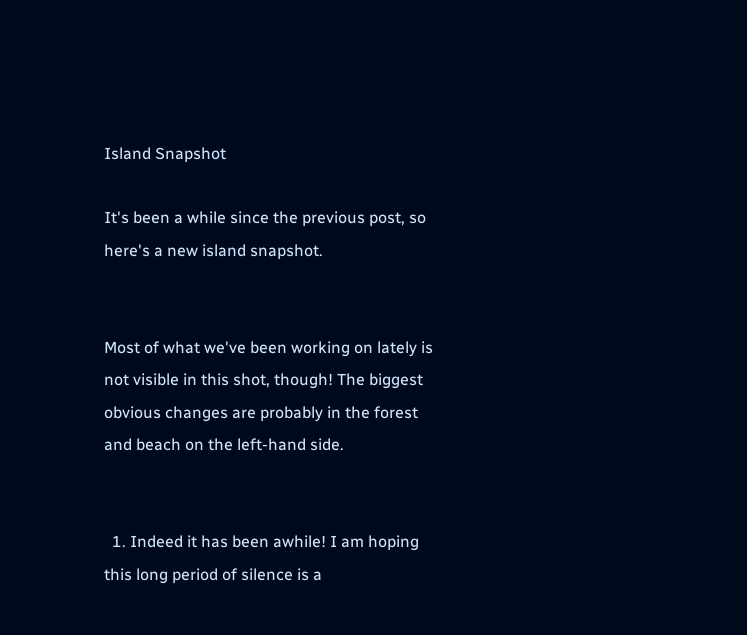Island Snapshot

It's been a while since the previous post, so here's a new island snapshot.


Most of what we've been working on lately is not visible in this shot, though! The biggest obvious changes are probably in the forest and beach on the left-hand side.


  1. Indeed it has been awhile! I am hoping this long period of silence is a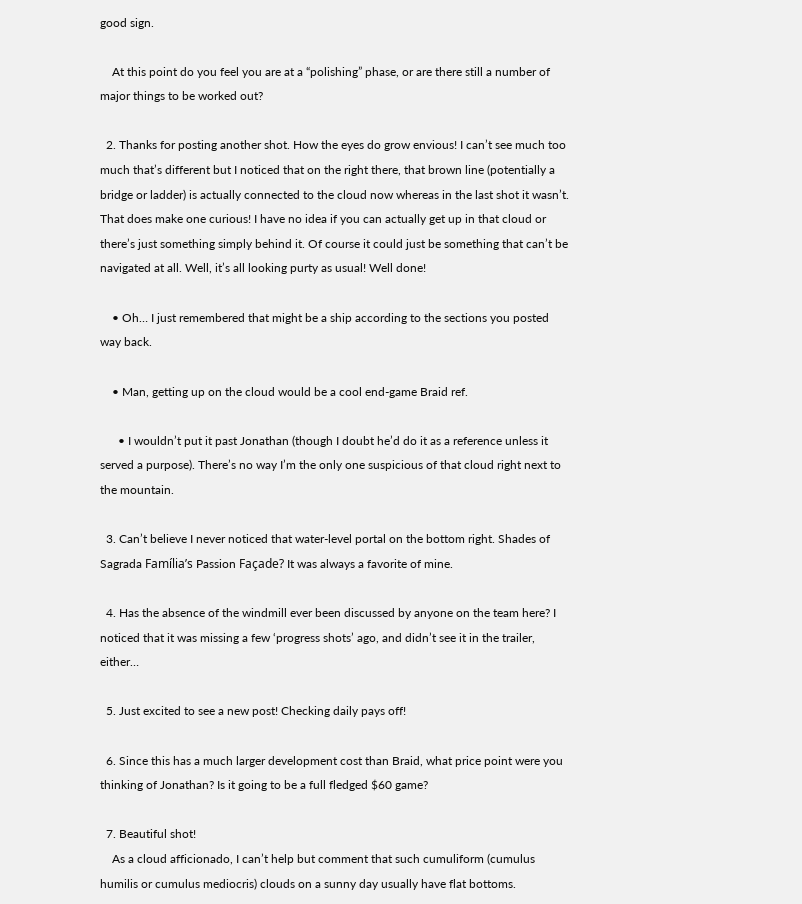good sign.

    At this point do you feel you are at a “polishing” phase, or are there still a number of major things to be worked out?

  2. Thanks for posting another shot. How the eyes do grow envious! I can’t see much too much that’s different but I noticed that on the right there, that brown line (potentially a bridge or ladder) is actually connected to the cloud now whereas in the last shot it wasn’t. That does make one curious! I have no idea if you can actually get up in that cloud or there’s just something simply behind it. Of course it could just be something that can’t be navigated at all. Well, it’s all looking purty as usual! Well done!

    • Oh… I just remembered that might be a ship according to the sections you posted way back.

    • Man, getting up on the cloud would be a cool end-game Braid ref.

      • I wouldn’t put it past Jonathan (though I doubt he’d do it as a reference unless it served a purpose). There’s no way I’m the only one suspicious of that cloud right next to the mountain.

  3. Can’t believe I never noticed that water-level portal on the bottom right. Shades of Sagrada Família’s Passion Façade? It was always a favorite of mine.

  4. Has the absence of the windmill ever been discussed by anyone on the team here? I noticed that it was missing a few ‘progress shots’ ago, and didn’t see it in the trailer, either…

  5. Just excited to see a new post! Checking daily pays off!

  6. Since this has a much larger development cost than Braid, what price point were you thinking of Jonathan? Is it going to be a full fledged $60 game?

  7. Beautiful shot!
    As a cloud afficionado, I can’t help but comment that such cumuliform (cumulus humilis or cumulus mediocris) clouds on a sunny day usually have flat bottoms.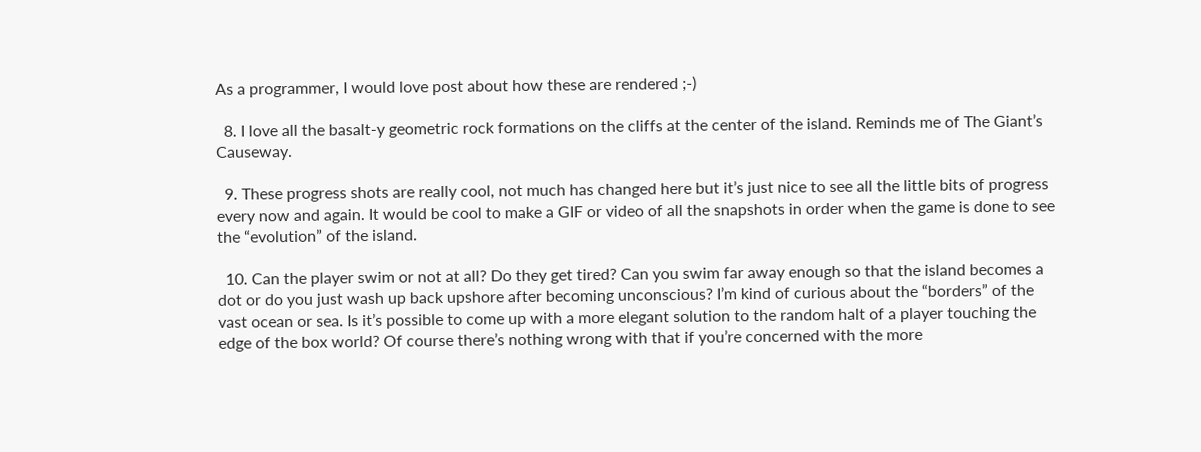As a programmer, I would love post about how these are rendered ;-)

  8. I love all the basalt-y geometric rock formations on the cliffs at the center of the island. Reminds me of The Giant’s Causeway.

  9. These progress shots are really cool, not much has changed here but it’s just nice to see all the little bits of progress every now and again. It would be cool to make a GIF or video of all the snapshots in order when the game is done to see the “evolution” of the island.

  10. Can the player swim or not at all? Do they get tired? Can you swim far away enough so that the island becomes a dot or do you just wash up back upshore after becoming unconscious? I’m kind of curious about the “borders” of the vast ocean or sea. Is it’s possible to come up with a more elegant solution to the random halt of a player touching the edge of the box world? Of course there’s nothing wrong with that if you’re concerned with the more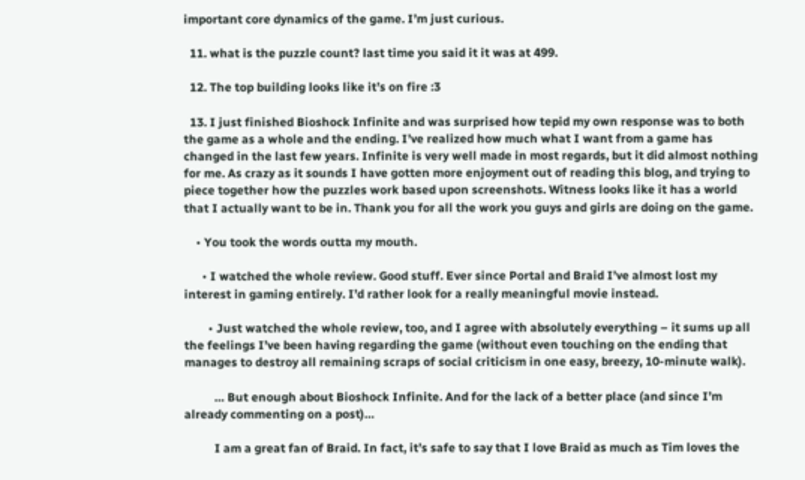important core dynamics of the game. I’m just curious.

  11. what is the puzzle count? last time you said it it was at 499.

  12. The top building looks like it’s on fire :3

  13. I just finished Bioshock Infinite and was surprised how tepid my own response was to both the game as a whole and the ending. I’ve realized how much what I want from a game has changed in the last few years. Infinite is very well made in most regards, but it did almost nothing for me. As crazy as it sounds I have gotten more enjoyment out of reading this blog, and trying to piece together how the puzzles work based upon screenshots. Witness looks like it has a world that I actually want to be in. Thank you for all the work you guys and girls are doing on the game.

    • You took the words outta my mouth.

      • I watched the whole review. Good stuff. Ever since Portal and Braid I’ve almost lost my interest in gaming entirely. I’d rather look for a really meaningful movie instead.

        • Just watched the whole review, too, and I agree with absolutely everything – it sums up all the feelings I’ve been having regarding the game (without even touching on the ending that manages to destroy all remaining scraps of social criticism in one easy, breezy, 10-minute walk).

          … But enough about Bioshock Infinite. And for the lack of a better place (and since I’m already commenting on a post)…

          I am a great fan of Braid. In fact, it’s safe to say that I love Braid as much as Tim loves the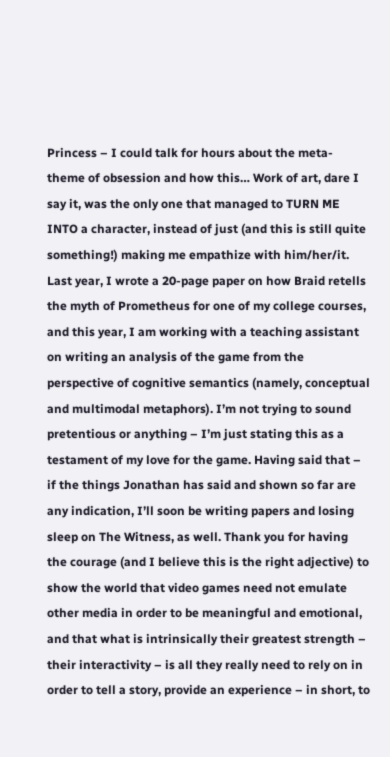Princess – I could talk for hours about the meta-theme of obsession and how this… Work of art, dare I say it, was the only one that managed to TURN ME INTO a character, instead of just (and this is still quite something!) making me empathize with him/her/it. Last year, I wrote a 20-page paper on how Braid retells the myth of Prometheus for one of my college courses, and this year, I am working with a teaching assistant on writing an analysis of the game from the perspective of cognitive semantics (namely, conceptual and multimodal metaphors). I’m not trying to sound pretentious or anything – I’m just stating this as a testament of my love for the game. Having said that – if the things Jonathan has said and shown so far are any indication, I’ll soon be writing papers and losing sleep on The Witness, as well. Thank you for having the courage (and I believe this is the right adjective) to show the world that video games need not emulate other media in order to be meaningful and emotional, and that what is intrinsically their greatest strength – their interactivity – is all they really need to rely on in order to tell a story, provide an experience – in short, to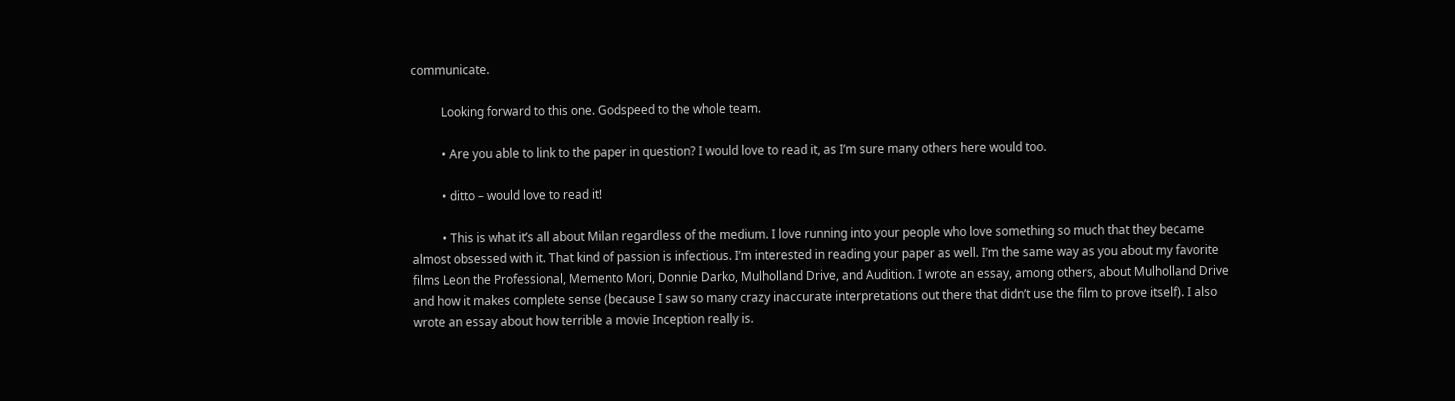communicate.

          Looking forward to this one. Godspeed to the whole team.

          • Are you able to link to the paper in question? I would love to read it, as I’m sure many others here would too.

          • ditto – would love to read it!

          • This is what it’s all about Milan regardless of the medium. I love running into your people who love something so much that they became almost obsessed with it. That kind of passion is infectious. I’m interested in reading your paper as well. I’m the same way as you about my favorite films Leon the Professional, Memento Mori, Donnie Darko, Mulholland Drive, and Audition. I wrote an essay, among others, about Mulholland Drive and how it makes complete sense (because I saw so many crazy inaccurate interpretations out there that didn’t use the film to prove itself). I also wrote an essay about how terrible a movie Inception really is.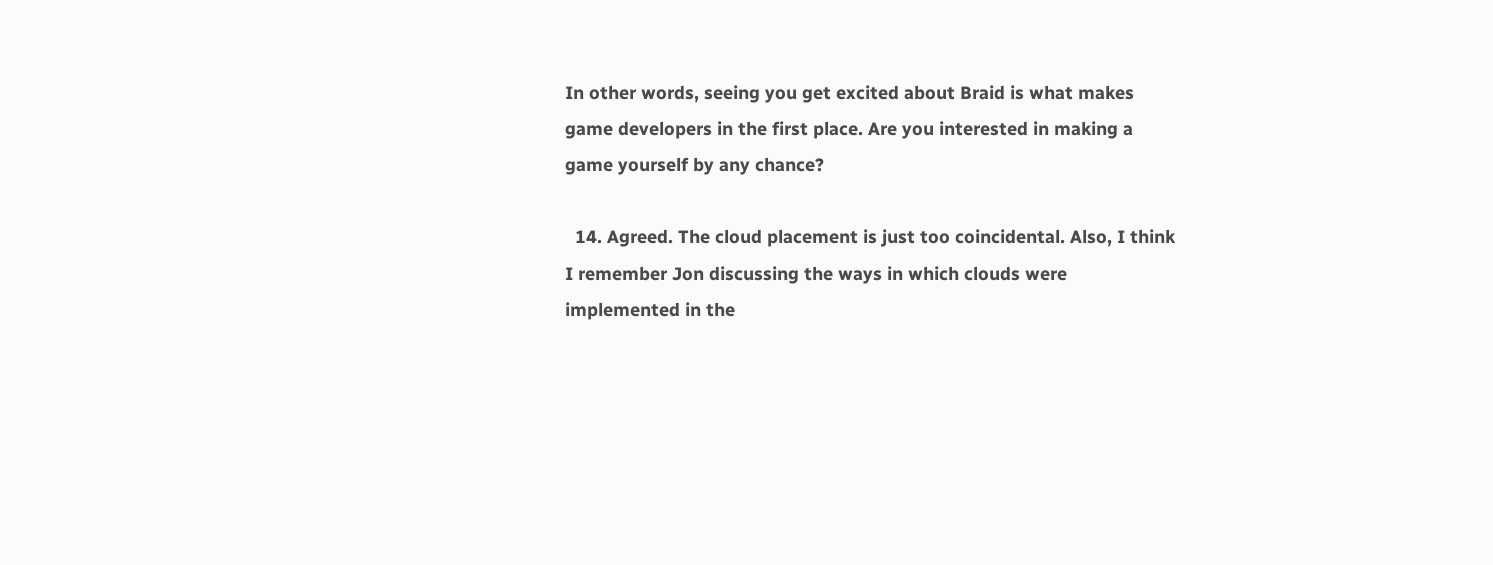In other words, seeing you get excited about Braid is what makes game developers in the first place. Are you interested in making a game yourself by any chance?

  14. Agreed. The cloud placement is just too coincidental. Also, I think I remember Jon discussing the ways in which clouds were implemented in the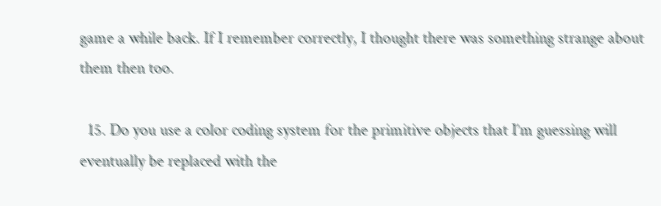game a while back. If I remember correctly, I thought there was something strange about them then too.

  15. Do you use a color coding system for the primitive objects that I’m guessing will eventually be replaced with the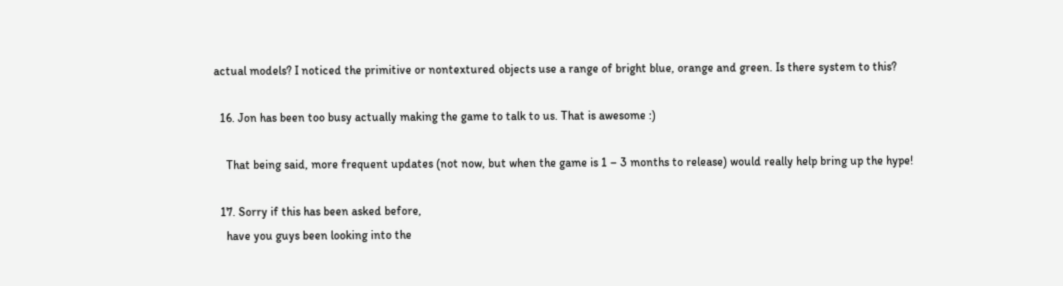actual models? I noticed the primitive or nontextured objects use a range of bright blue, orange and green. Is there system to this?

  16. Jon has been too busy actually making the game to talk to us. That is awesome :)

    That being said, more frequent updates (not now, but when the game is 1 – 3 months to release) would really help bring up the hype!

  17. Sorry if this has been asked before,
    have you guys been looking into the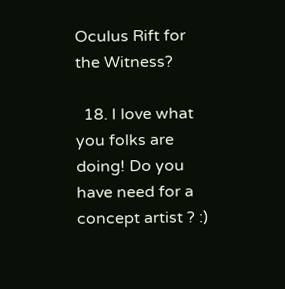Oculus Rift for the Witness?

  18. I love what you folks are doing! Do you have need for a concept artist ? :)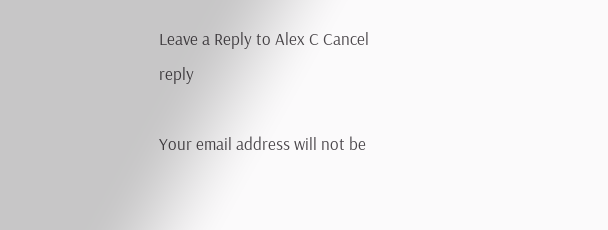Leave a Reply to Alex C Cancel reply

Your email address will not be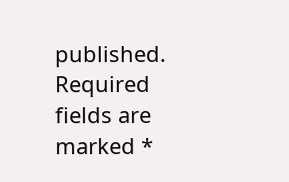published. Required fields are marked *